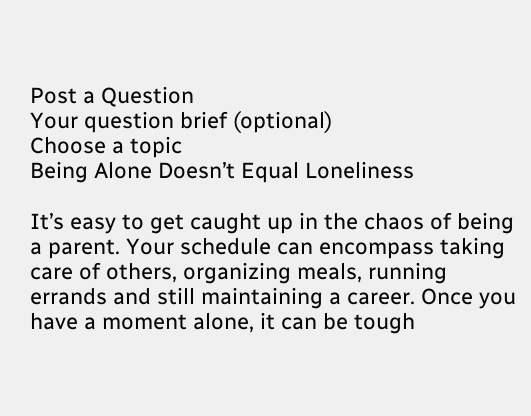Post a Question
Your question brief (optional)
Choose a topic
Being Alone Doesn’t Equal Loneliness

It’s easy to get caught up in the chaos of being a parent. Your schedule can encompass taking care of others, organizing meals, running errands and still maintaining a career. Once you have a moment alone, it can be tough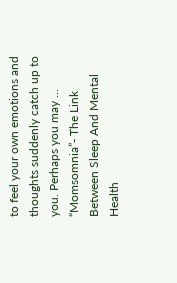to feel your own emotions and thoughts suddenly catch up to you. Perhaps you may ...
“Momsomnia”- The Link Between Sleep And Mental Health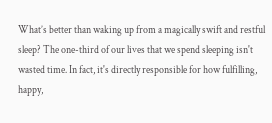What’s better than waking up from a magically swift and restful sleep? The one-third of our lives that we spend sleeping isn't wasted time. In fact, it's directly responsible for how fulfilling, happy,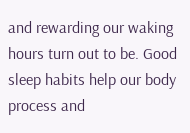and rewarding our waking hours turn out to be. Good sleep habits help our body process and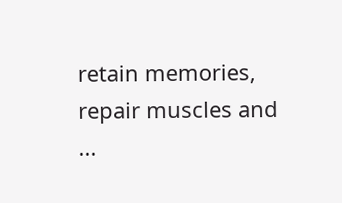retain memories, repair muscles and ...